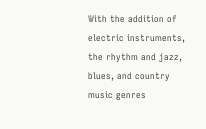With the addition of electric instruments, the rhythm and jazz, blues, and country music genres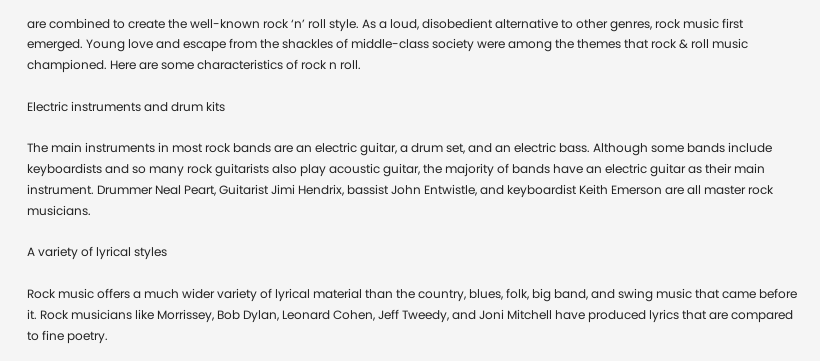are combined to create the well-known rock ‘n’ roll style. As a loud, disobedient alternative to other genres, rock music first emerged. Young love and escape from the shackles of middle-class society were among the themes that rock & roll music championed. Here are some characteristics of rock n roll.

Electric instruments and drum kits

The main instruments in most rock bands are an electric guitar, a drum set, and an electric bass. Although some bands include keyboardists and so many rock guitarists also play acoustic guitar, the majority of bands have an electric guitar as their main instrument. Drummer Neal Peart, Guitarist Jimi Hendrix, bassist John Entwistle, and keyboardist Keith Emerson are all master rock musicians.

A variety of lyrical styles

Rock music offers a much wider variety of lyrical material than the country, blues, folk, big band, and swing music that came before it. Rock musicians like Morrissey, Bob Dylan, Leonard Cohen, Jeff Tweedy, and Joni Mitchell have produced lyrics that are compared to fine poetry.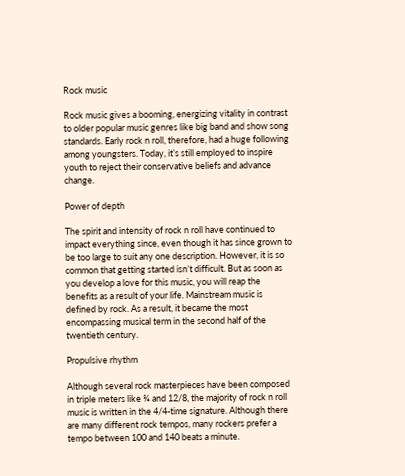Rock music

Rock music gives a booming, energizing vitality in contrast to older popular music genres like big band and show song standards. Early rock n roll, therefore, had a huge following among youngsters. Today, it’s still employed to inspire youth to reject their conservative beliefs and advance change.

Power of depth

The spirit and intensity of rock n roll have continued to impact everything since, even though it has since grown to be too large to suit any one description. However, it is so common that getting started isn’t difficult. But as soon as you develop a love for this music, you will reap the benefits as a result of your life. Mainstream music is defined by rock. As a result, it became the most encompassing musical term in the second half of the twentieth century.

Propulsive rhythm

Although several rock masterpieces have been composed in triple meters like ¾ and 12/8, the majority of rock n roll music is written in the 4/4-time signature. Although there are many different rock tempos, many rockers prefer a tempo between 100 and 140 beats a minute.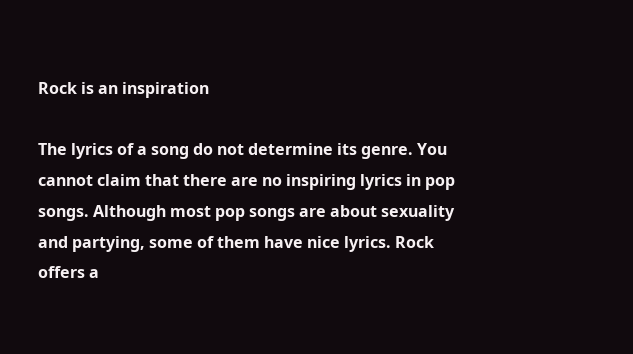Rock is an inspiration

The lyrics of a song do not determine its genre. You cannot claim that there are no inspiring lyrics in pop songs. Although most pop songs are about sexuality and partying, some of them have nice lyrics. Rock offers a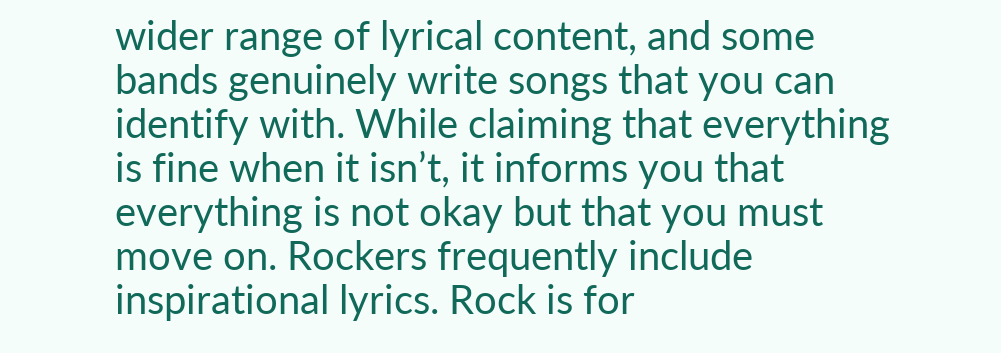wider range of lyrical content, and some bands genuinely write songs that you can identify with. While claiming that everything is fine when it isn’t, it informs you that everything is not okay but that you must move on. Rockers frequently include inspirational lyrics. Rock is for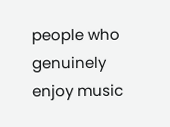people who genuinely enjoy music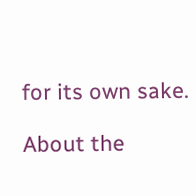for its own sake.

About the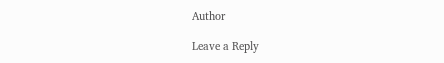Author

Leave a Reply